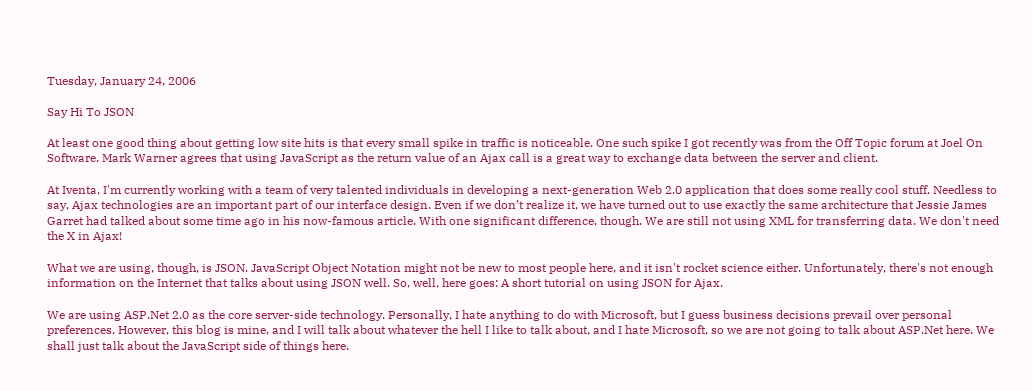Tuesday, January 24, 2006

Say Hi To JSON

At least one good thing about getting low site hits is that every small spike in traffic is noticeable. One such spike I got recently was from the Off Topic forum at Joel On Software. Mark Warner agrees that using JavaScript as the return value of an Ajax call is a great way to exchange data between the server and client.

At Iventa, I'm currently working with a team of very talented individuals in developing a next-generation Web 2.0 application that does some really cool stuff. Needless to say, Ajax technologies are an important part of our interface design. Even if we don’t realize it, we have turned out to use exactly the same architecture that Jessie James Garret had talked about some time ago in his now-famous article. With one significant difference, though. We are still not using XML for transferring data. We don't need the X in Ajax!

What we are using, though, is JSON. JavaScript Object Notation might not be new to most people here, and it isn't rocket science either. Unfortunately, there's not enough information on the Internet that talks about using JSON well. So, well, here goes: A short tutorial on using JSON for Ajax.

We are using ASP.Net 2.0 as the core server-side technology. Personally, I hate anything to do with Microsoft, but I guess business decisions prevail over personal preferences. However, this blog is mine, and I will talk about whatever the hell I like to talk about, and I hate Microsoft, so we are not going to talk about ASP.Net here. We shall just talk about the JavaScript side of things here.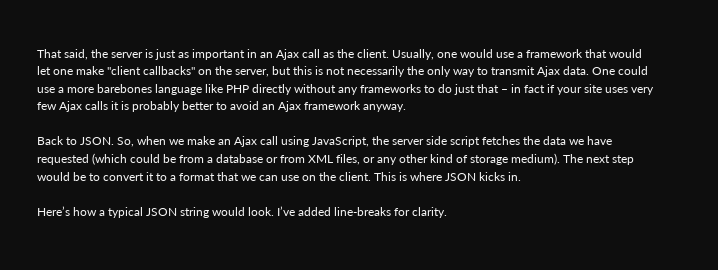That said, the server is just as important in an Ajax call as the client. Usually, one would use a framework that would let one make "client callbacks" on the server, but this is not necessarily the only way to transmit Ajax data. One could use a more barebones language like PHP directly without any frameworks to do just that – in fact if your site uses very few Ajax calls it is probably better to avoid an Ajax framework anyway.

Back to JSON. So, when we make an Ajax call using JavaScript, the server side script fetches the data we have requested (which could be from a database or from XML files, or any other kind of storage medium). The next step would be to convert it to a format that we can use on the client. This is where JSON kicks in.

Here’s how a typical JSON string would look. I’ve added line-breaks for clarity.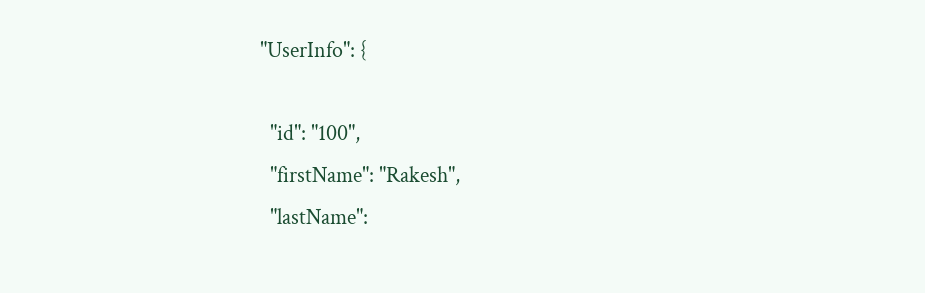"UserInfo": {

  "id": "100",
  "firstName": "Rakesh",
  "lastName":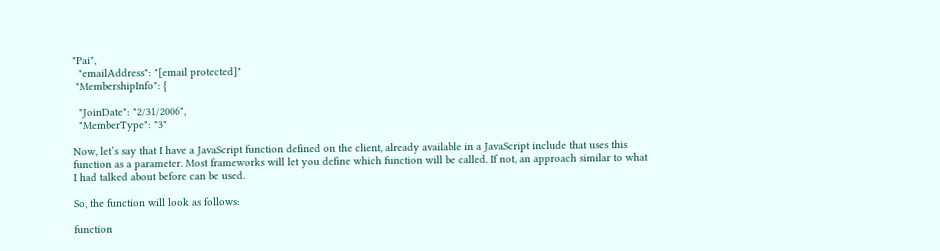"Pai",
  "emailAddress": "[email protected]"
 "MembershipInfo": {

  "JoinDate": "2/31/2006",
  "MemberType": "3"

Now, let’s say that I have a JavaScript function defined on the client, already available in a JavaScript include that uses this function as a parameter. Most frameworks will let you define which function will be called. If not, an approach similar to what I had talked about before can be used.

So, the function will look as follows:

function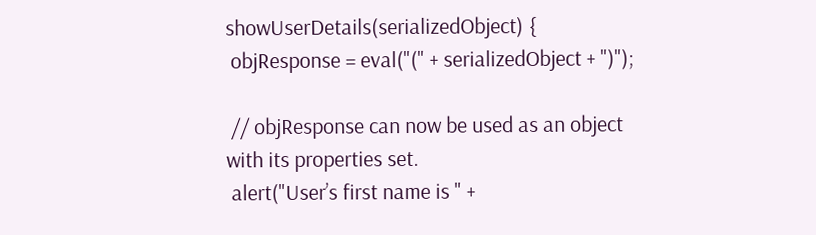showUserDetails(serializedObject) {
 objResponse = eval("(" + serializedObject + ")");

 // objResponse can now be used as an object with its properties set.
 alert("User’s first name is " +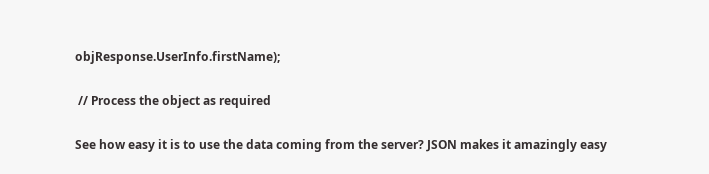objResponse.UserInfo.firstName);

 // Process the object as required

See how easy it is to use the data coming from the server? JSON makes it amazingly easy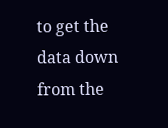to get the data down from the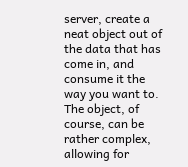server, create a neat object out of the data that has come in, and consume it the way you want to. The object, of course, can be rather complex, allowing for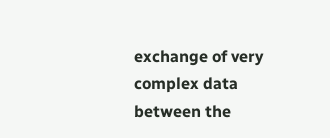exchange of very complex data between the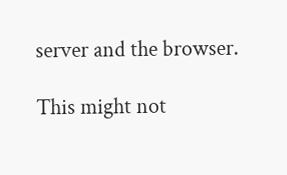server and the browser.

This might not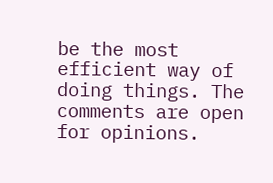be the most efficient way of doing things. The comments are open for opinions.